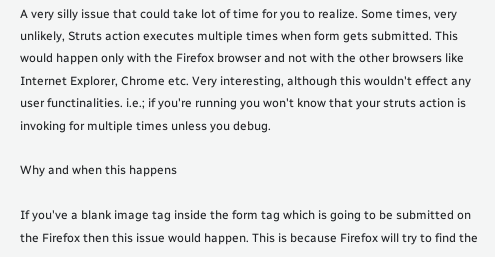A very silly issue that could take lot of time for you to realize. Some times, very unlikely, Struts action executes multiple times when form gets submitted. This would happen only with the Firefox browser and not with the other browsers like Internet Explorer, Chrome etc. Very interesting, although this wouldn't effect any user functinalities. i.e.; if you're running you won't know that your struts action is invoking for multiple times unless you debug.

Why and when this happens

If you've a blank image tag inside the form tag which is going to be submitted on the Firefox then this issue would happen. This is because Firefox will try to find the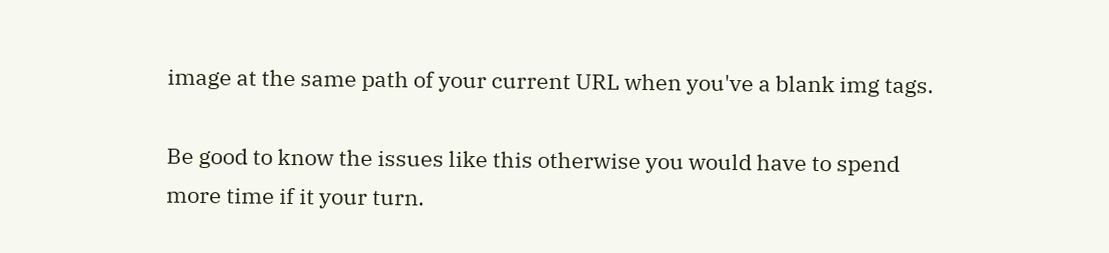image at the same path of your current URL when you've a blank img tags.

Be good to know the issues like this otherwise you would have to spend more time if it your turn.